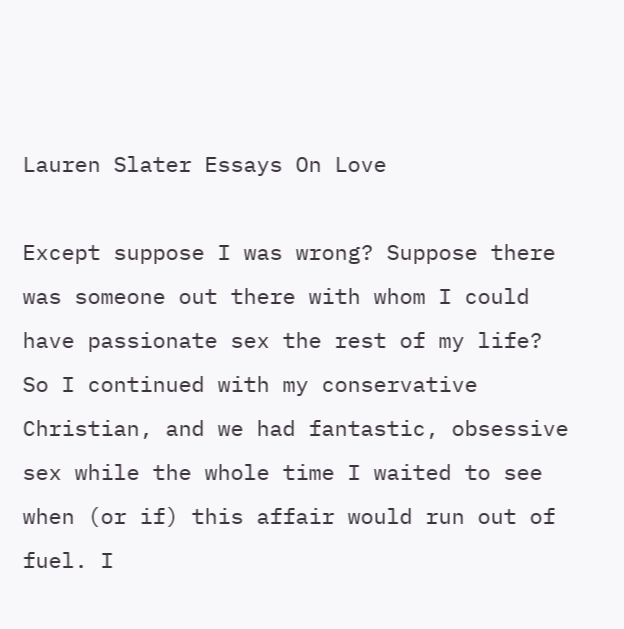Lauren Slater Essays On Love

Except suppose I was wrong? Suppose there was someone out there with whom I could have passionate sex the rest of my life? So I continued with my conservative Christian, and we had fantastic, obsessive sex while the whole time I waited to see when (or if) this affair would run out of fuel. I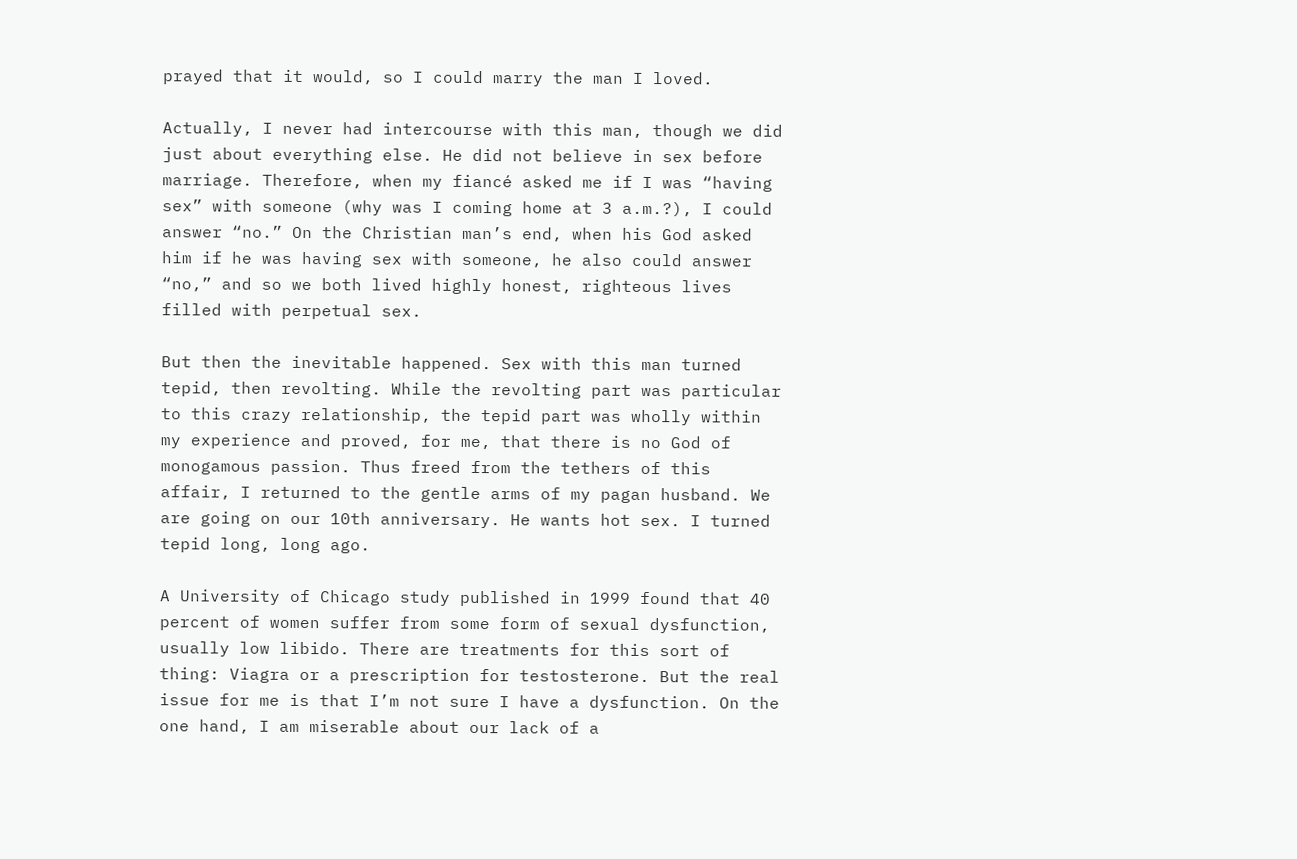prayed that it would, so I could marry the man I loved.

Actually, I never had intercourse with this man, though we did just about everything else. He did not believe in sex before marriage. Therefore, when my fiancé asked me if I was “having sex” with someone (why was I coming home at 3 a.m.?), I could answer “no.” On the Christian man’s end, when his God asked him if he was having sex with someone, he also could answer “no,” and so we both lived highly honest, righteous lives filled with perpetual sex.

But then the inevitable happened. Sex with this man turned tepid, then revolting. While the revolting part was particular to this crazy relationship, the tepid part was wholly within my experience and proved, for me, that there is no God of monogamous passion. Thus freed from the tethers of this affair, I returned to the gentle arms of my pagan husband. We are going on our 10th anniversary. He wants hot sex. I turned tepid long, long ago.

A University of Chicago study published in 1999 found that 40 percent of women suffer from some form of sexual dysfunction, usually low libido. There are treatments for this sort of thing: Viagra or a prescription for testosterone. But the real issue for me is that I’m not sure I have a dysfunction. On the one hand, I am miserable about our lack of a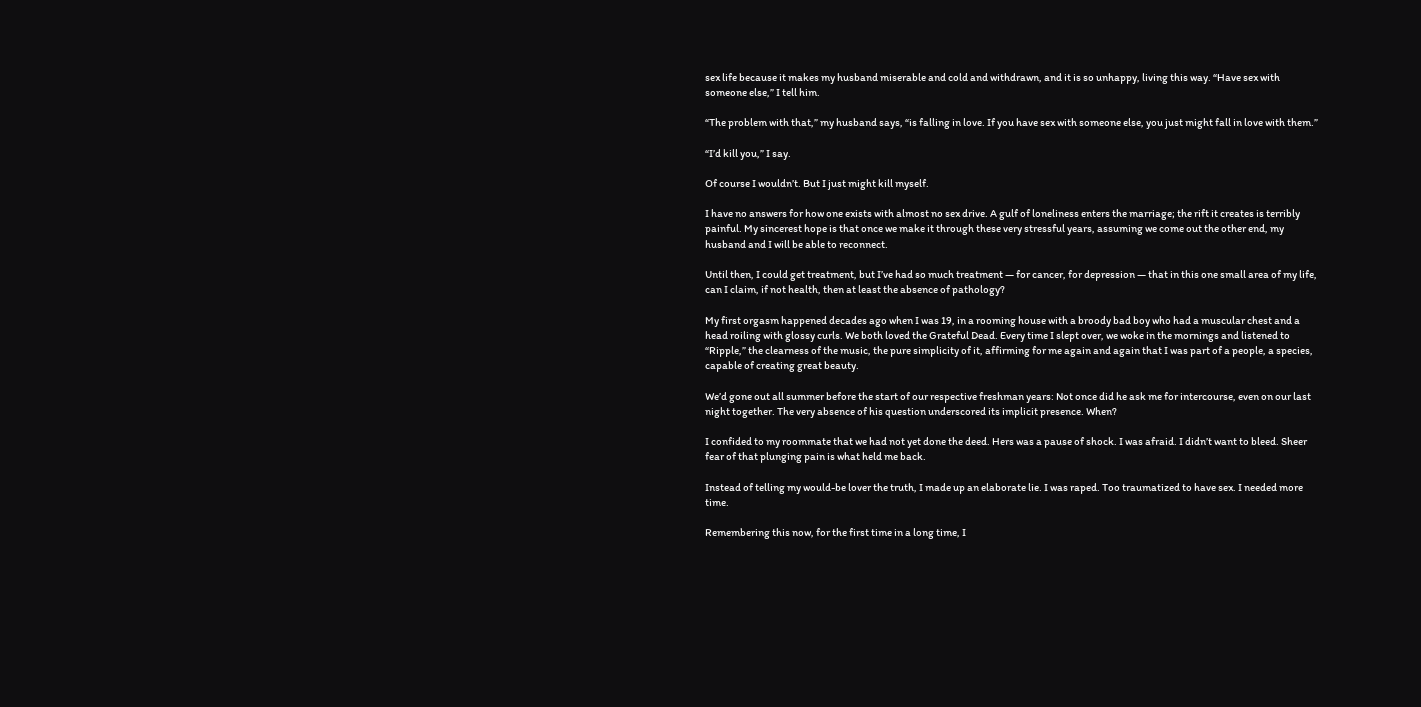sex life because it makes my husband miserable and cold and withdrawn, and it is so unhappy, living this way. “Have sex with someone else,” I tell him.

“The problem with that,” my husband says, “is falling in love. If you have sex with someone else, you just might fall in love with them.”

“I’d kill you,” I say.

Of course I wouldn’t. But I just might kill myself.

I have no answers for how one exists with almost no sex drive. A gulf of loneliness enters the marriage; the rift it creates is terribly painful. My sincerest hope is that once we make it through these very stressful years, assuming we come out the other end, my husband and I will be able to reconnect.

Until then, I could get treatment, but I’ve had so much treatment — for cancer, for depression — that in this one small area of my life, can I claim, if not health, then at least the absence of pathology?

My first orgasm happened decades ago when I was 19, in a rooming house with a broody bad boy who had a muscular chest and a head roiling with glossy curls. We both loved the Grateful Dead. Every time I slept over, we woke in the mornings and listened to “Ripple,” the clearness of the music, the pure simplicity of it, affirming for me again and again that I was part of a people, a species, capable of creating great beauty.

We’d gone out all summer before the start of our respective freshman years: Not once did he ask me for intercourse, even on our last night together. The very absence of his question underscored its implicit presence. When?

I confided to my roommate that we had not yet done the deed. Hers was a pause of shock. I was afraid. I didn’t want to bleed. Sheer fear of that plunging pain is what held me back.

Instead of telling my would-be lover the truth, I made up an elaborate lie. I was raped. Too traumatized to have sex. I needed more time.

Remembering this now, for the first time in a long time, I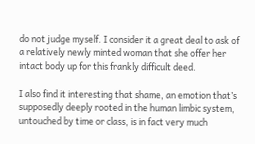do not judge myself. I consider it a great deal to ask of a relatively newly minted woman that she offer her intact body up for this frankly difficult deed.

I also find it interesting that shame, an emotion that’s supposedly deeply rooted in the human limbic system, untouched by time or class, is in fact very much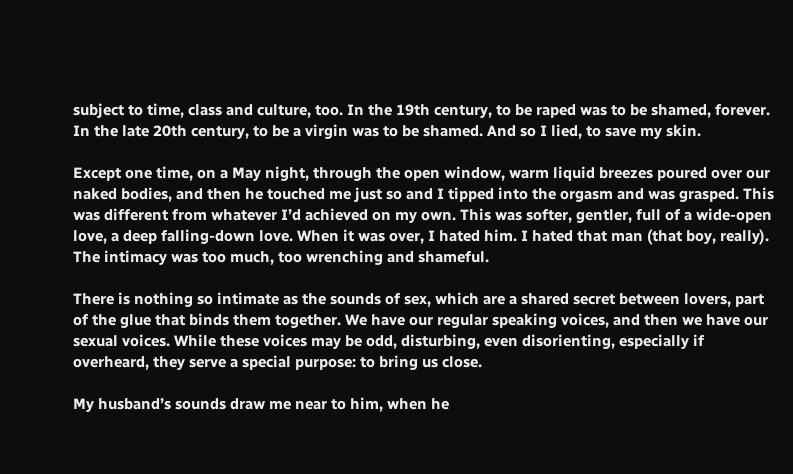subject to time, class and culture, too. In the 19th century, to be raped was to be shamed, forever. In the late 20th century, to be a virgin was to be shamed. And so I lied, to save my skin.

Except one time, on a May night, through the open window, warm liquid breezes poured over our naked bodies, and then he touched me just so and I tipped into the orgasm and was grasped. This was different from whatever I’d achieved on my own. This was softer, gentler, full of a wide-open love, a deep falling-down love. When it was over, I hated him. I hated that man (that boy, really). The intimacy was too much, too wrenching and shameful.

There is nothing so intimate as the sounds of sex, which are a shared secret between lovers, part of the glue that binds them together. We have our regular speaking voices, and then we have our sexual voices. While these voices may be odd, disturbing, even disorienting, especially if overheard, they serve a special purpose: to bring us close.

My husband’s sounds draw me near to him, when he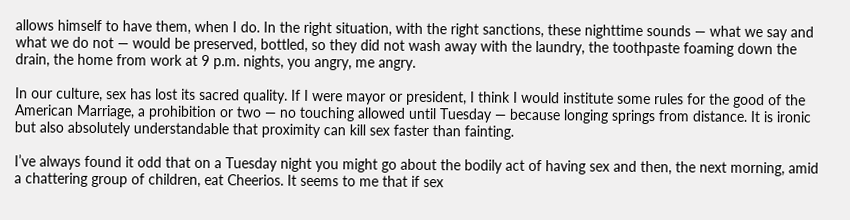allows himself to have them, when I do. In the right situation, with the right sanctions, these nighttime sounds — what we say and what we do not — would be preserved, bottled, so they did not wash away with the laundry, the toothpaste foaming down the drain, the home from work at 9 p.m. nights, you angry, me angry.

In our culture, sex has lost its sacred quality. If I were mayor or president, I think I would institute some rules for the good of the American Marriage, a prohibition or two — no touching allowed until Tuesday — because longing springs from distance. It is ironic but also absolutely understandable that proximity can kill sex faster than fainting.

I’ve always found it odd that on a Tuesday night you might go about the bodily act of having sex and then, the next morning, amid a chattering group of children, eat Cheerios. It seems to me that if sex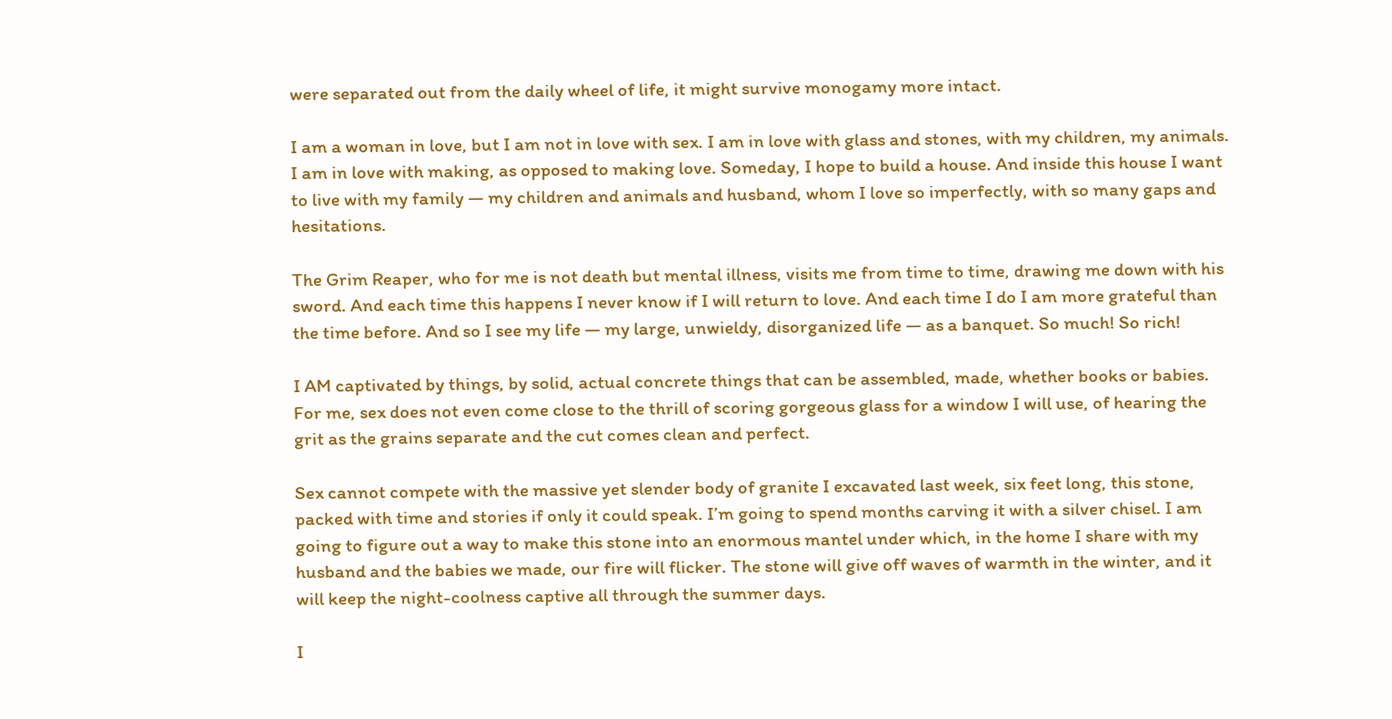were separated out from the daily wheel of life, it might survive monogamy more intact.

I am a woman in love, but I am not in love with sex. I am in love with glass and stones, with my children, my animals. I am in love with making, as opposed to making love. Someday, I hope to build a house. And inside this house I want to live with my family — my children and animals and husband, whom I love so imperfectly, with so many gaps and hesitations.

The Grim Reaper, who for me is not death but mental illness, visits me from time to time, drawing me down with his sword. And each time this happens I never know if I will return to love. And each time I do I am more grateful than the time before. And so I see my life — my large, unwieldy, disorganized life — as a banquet. So much! So rich!

I AM captivated by things, by solid, actual concrete things that can be assembled, made, whether books or babies. For me, sex does not even come close to the thrill of scoring gorgeous glass for a window I will use, of hearing the grit as the grains separate and the cut comes clean and perfect.

Sex cannot compete with the massive yet slender body of granite I excavated last week, six feet long, this stone, packed with time and stories if only it could speak. I’m going to spend months carving it with a silver chisel. I am going to figure out a way to make this stone into an enormous mantel under which, in the home I share with my husband and the babies we made, our fire will flicker. The stone will give off waves of warmth in the winter, and it will keep the night-coolness captive all through the summer days.

I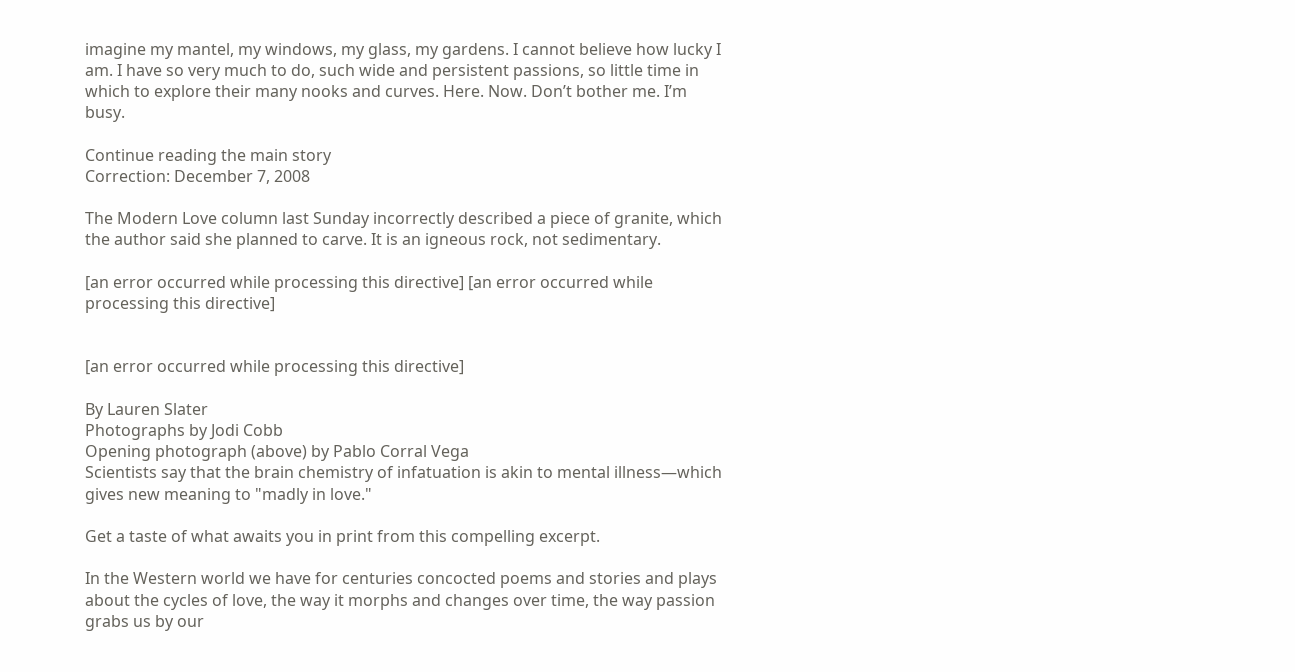imagine my mantel, my windows, my glass, my gardens. I cannot believe how lucky I am. I have so very much to do, such wide and persistent passions, so little time in which to explore their many nooks and curves. Here. Now. Don’t bother me. I’m busy.

Continue reading the main story
Correction: December 7, 2008

The Modern Love column last Sunday incorrectly described a piece of granite, which the author said she planned to carve. It is an igneous rock, not sedimentary.

[an error occurred while processing this directive] [an error occurred while processing this directive]


[an error occurred while processing this directive]

By Lauren Slater
Photographs by Jodi Cobb
Opening photograph (above) by Pablo Corral Vega
Scientists say that the brain chemistry of infatuation is akin to mental illness—which gives new meaning to "madly in love."

Get a taste of what awaits you in print from this compelling excerpt.

In the Western world we have for centuries concocted poems and stories and plays about the cycles of love, the way it morphs and changes over time, the way passion grabs us by our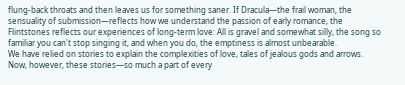flung-back throats and then leaves us for something saner. If Dracula—the frail woman, the sensuality of submission—reflects how we understand the passion of early romance, the Flintstones reflects our experiences of long-term love: All is gravel and somewhat silly, the song so familiar you can't stop singing it, and when you do, the emptiness is almost unbearable.
We have relied on stories to explain the complexities of love, tales of jealous gods and arrows. Now, however, these stories—so much a part of every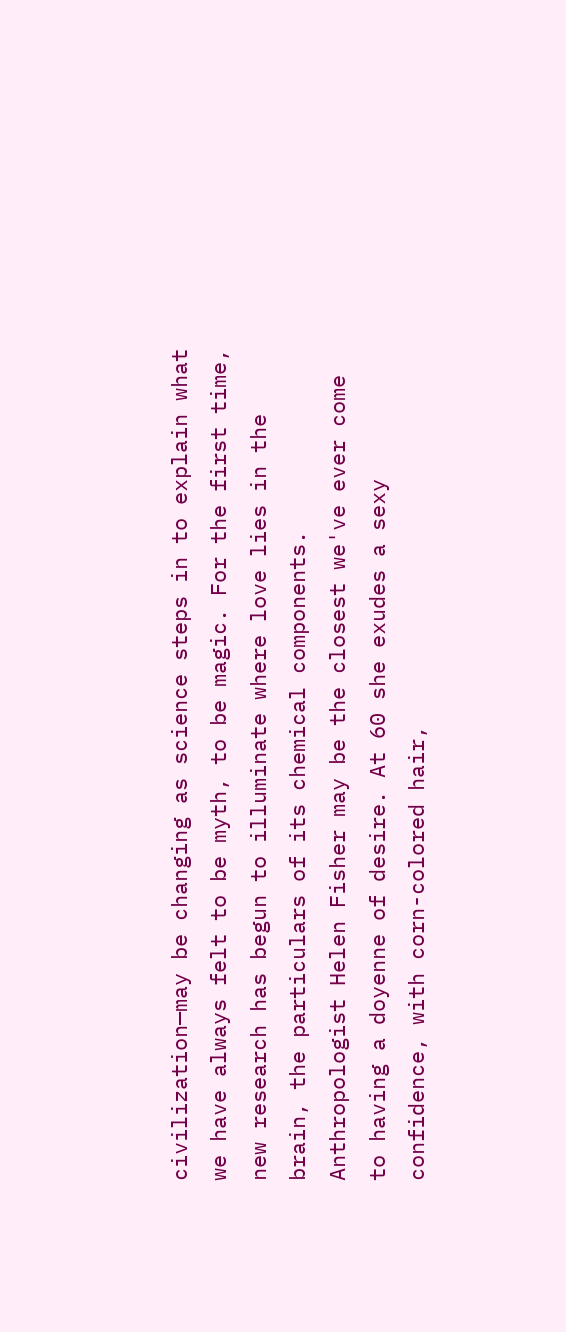civilization—may be changing as science steps in to explain what we have always felt to be myth, to be magic. For the first time, new research has begun to illuminate where love lies in the brain, the particulars of its chemical components.
Anthropologist Helen Fisher may be the closest we've ever come to having a doyenne of desire. At 60 she exudes a sexy confidence, with corn-colored hair,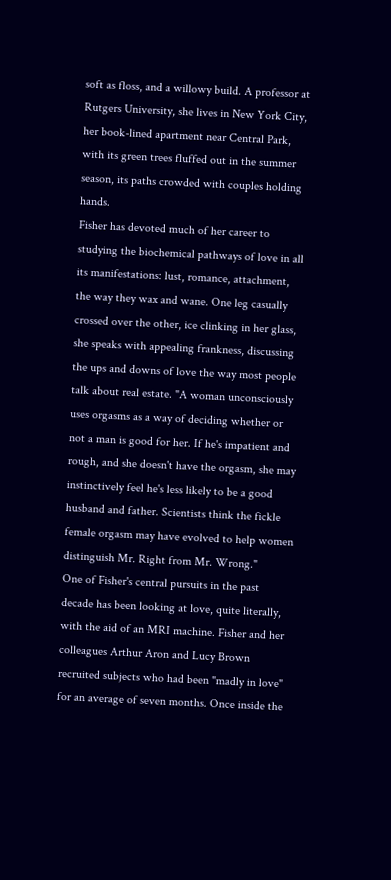soft as floss, and a willowy build. A professor at Rutgers University, she lives in New York City, her book-lined apartment near Central Park, with its green trees fluffed out in the summer season, its paths crowded with couples holding hands.
Fisher has devoted much of her career to studying the biochemical pathways of love in all its manifestations: lust, romance, attachment, the way they wax and wane. One leg casually crossed over the other, ice clinking in her glass, she speaks with appealing frankness, discussing the ups and downs of love the way most people talk about real estate. "A woman unconsciously uses orgasms as a way of deciding whether or not a man is good for her. If he's impatient and rough, and she doesn't have the orgasm, she may instinctively feel he's less likely to be a good husband and father. Scientists think the fickle female orgasm may have evolved to help women distinguish Mr. Right from Mr. Wrong."
One of Fisher's central pursuits in the past decade has been looking at love, quite literally, with the aid of an MRI machine. Fisher and her colleagues Arthur Aron and Lucy Brown recruited subjects who had been "madly in love" for an average of seven months. Once inside the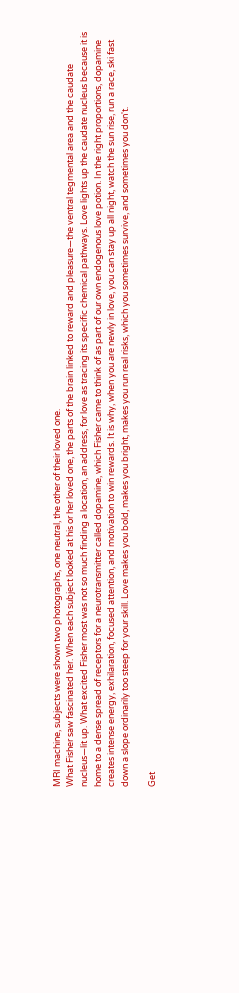MRI machine, subjects were shown two photographs, one neutral, the other of their loved one.
What Fisher saw fascinated her. When each subject looked at his or her loved one, the parts of the brain linked to reward and pleasure—the ventral tegmental area and the caudate nucleus—lit up. What excited Fisher most was not so much finding a location, an address, for love as tracing its specific chemical pathways. Love lights up the caudate nucleus because it is home to a dense spread of receptors for a neurotransmitter called dopamine, which Fisher came to think of as part of our own endogenous love potion. In the right proportions, dopamine creates intense energy, exhilaration, focused attention, and motivation to win rewards. It is why, when you are newly in love, you can stay up all night, watch the sun rise, run a race, ski fast down a slope ordinarily too steep for your skill. Love makes you bold, makes you bright, makes you run real risks, which you sometimes survive, and sometimes you don't.

Get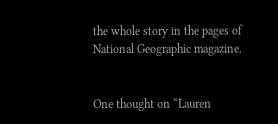the whole story in the pages of National Geographic magazine.


One thought on “Lauren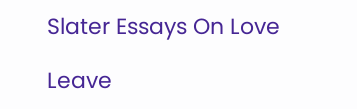Slater Essays On Love

Leave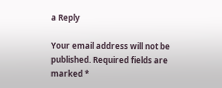a Reply

Your email address will not be published. Required fields are marked *